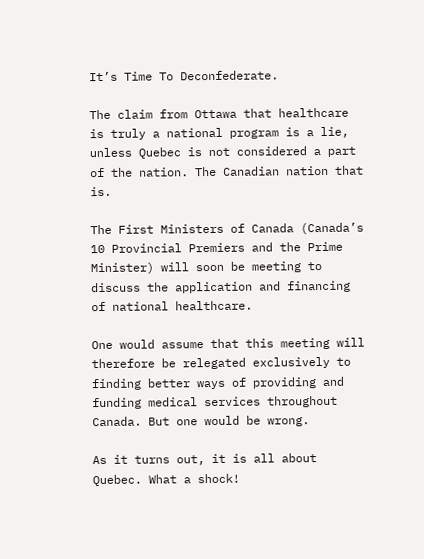It’s Time To Deconfederate.

The claim from Ottawa that healthcare is truly a national program is a lie, unless Quebec is not considered a part of the nation. The Canadian nation that is.

The First Ministers of Canada (Canada’s 10 Provincial Premiers and the Prime Minister) will soon be meeting to discuss the application and financing of national healthcare.

One would assume that this meeting will therefore be relegated exclusively to finding better ways of providing and funding medical services throughout Canada. But one would be wrong.

As it turns out, it is all about Quebec. What a shock!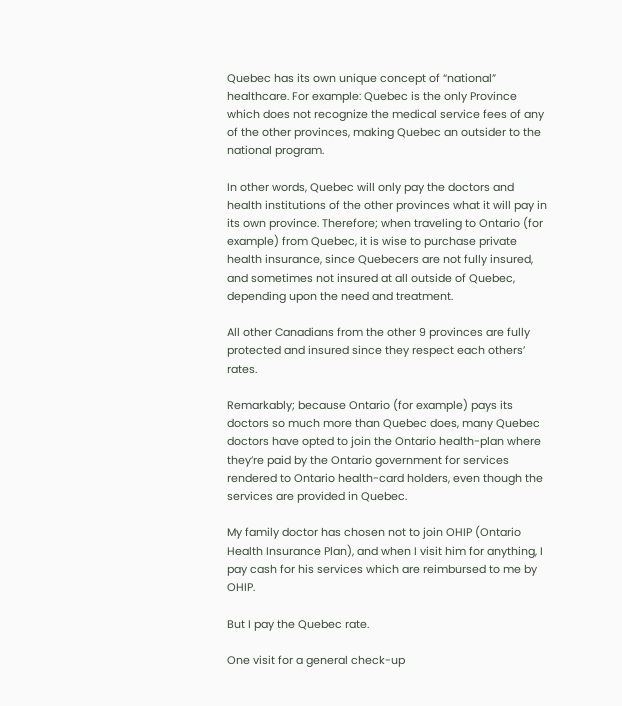Quebec has its own unique concept of “national” healthcare. For example: Quebec is the only Province which does not recognize the medical service fees of any of the other provinces, making Quebec an outsider to the national program.

In other words, Quebec will only pay the doctors and health institutions of the other provinces what it will pay in its own province. Therefore; when traveling to Ontario (for example) from Quebec, it is wise to purchase private health insurance, since Quebecers are not fully insured, and sometimes not insured at all outside of Quebec, depending upon the need and treatment.

All other Canadians from the other 9 provinces are fully protected and insured since they respect each others’ rates.

Remarkably; because Ontario (for example) pays its doctors so much more than Quebec does, many Quebec doctors have opted to join the Ontario health-plan where they’re paid by the Ontario government for services rendered to Ontario health-card holders, even though the services are provided in Quebec.

My family doctor has chosen not to join OHIP (Ontario Health Insurance Plan), and when I visit him for anything, I pay cash for his services which are reimbursed to me by OHIP.

But I pay the Quebec rate.

One visit for a general check-up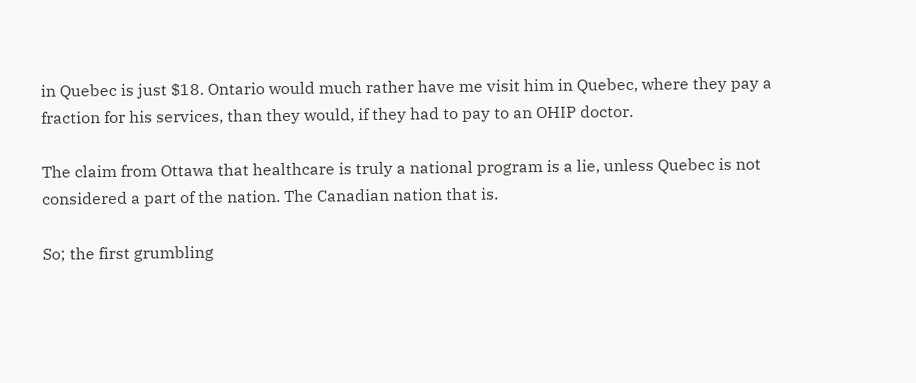in Quebec is just $18. Ontario would much rather have me visit him in Quebec, where they pay a fraction for his services, than they would, if they had to pay to an OHIP doctor.

The claim from Ottawa that healthcare is truly a national program is a lie, unless Quebec is not considered a part of the nation. The Canadian nation that is.

So; the first grumbling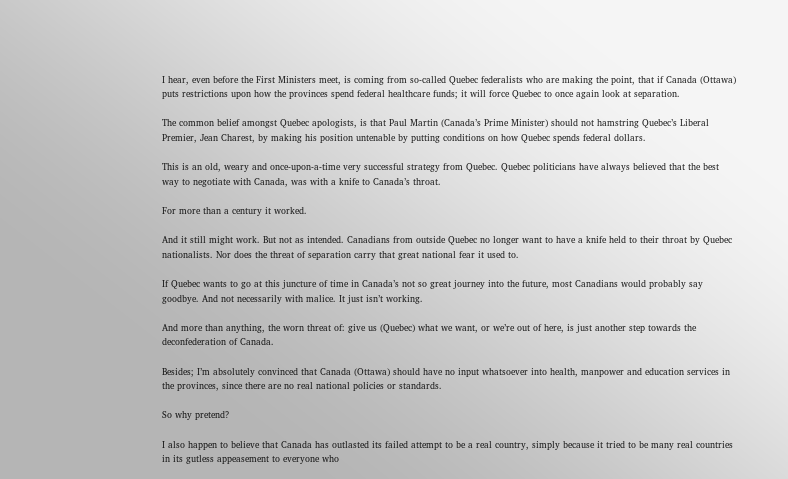I hear, even before the First Ministers meet, is coming from so-called Quebec federalists who are making the point, that if Canada (Ottawa) puts restrictions upon how the provinces spend federal healthcare funds; it will force Quebec to once again look at separation.

The common belief amongst Quebec apologists, is that Paul Martin (Canada’s Prime Minister) should not hamstring Quebec’s Liberal Premier, Jean Charest, by making his position untenable by putting conditions on how Quebec spends federal dollars.

This is an old, weary and once-upon-a-time very successful strategy from Quebec. Quebec politicians have always believed that the best way to negotiate with Canada, was with a knife to Canada’s throat.

For more than a century it worked.

And it still might work. But not as intended. Canadians from outside Quebec no longer want to have a knife held to their throat by Quebec nationalists. Nor does the threat of separation carry that great national fear it used to.

If Quebec wants to go at this juncture of time in Canada’s not so great journey into the future, most Canadians would probably say goodbye. And not necessarily with malice. It just isn’t working.

And more than anything, the worn threat of: give us (Quebec) what we want, or we’re out of here, is just another step towards the deconfederation of Canada.

Besides; I’m absolutely convinced that Canada (Ottawa) should have no input whatsoever into health, manpower and education services in the provinces, since there are no real national policies or standards.

So why pretend?

I also happen to believe that Canada has outlasted its failed attempt to be a real country, simply because it tried to be many real countries in its gutless appeasement to everyone who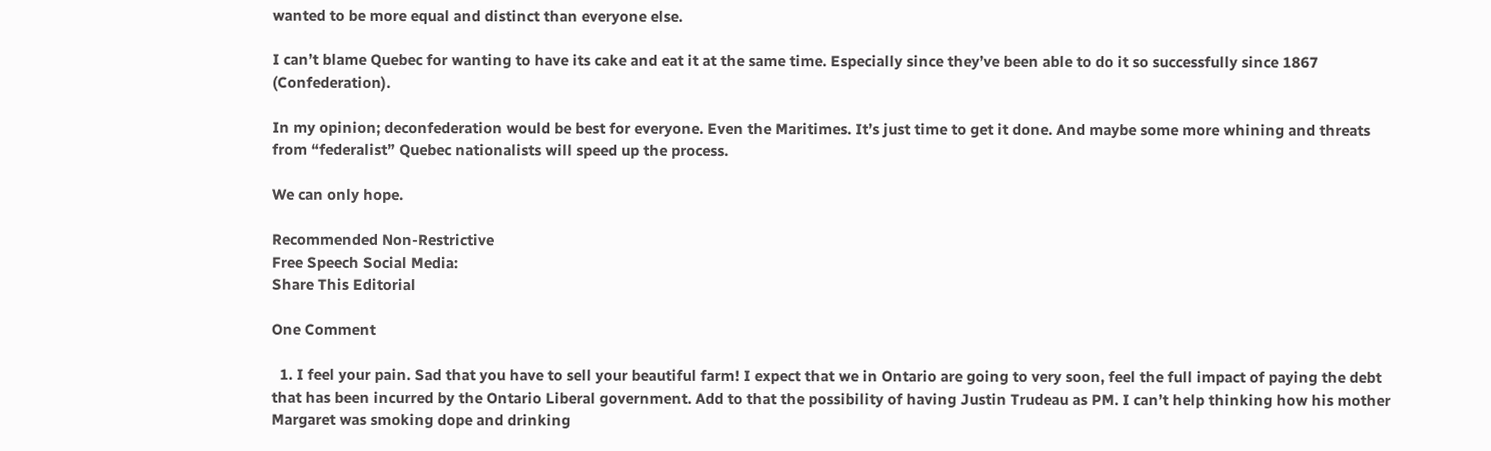wanted to be more equal and distinct than everyone else.

I can’t blame Quebec for wanting to have its cake and eat it at the same time. Especially since they’ve been able to do it so successfully since 1867 (Confederation).

In my opinion; deconfederation would be best for everyone. Even the Maritimes. It’s just time to get it done. And maybe some more whining and threats from “federalist” Quebec nationalists will speed up the process.

We can only hope.

Recommended Non-Restrictive
Free Speech Social Media:
Share This Editorial

One Comment

  1. I feel your pain. Sad that you have to sell your beautiful farm! I expect that we in Ontario are going to very soon, feel the full impact of paying the debt that has been incurred by the Ontario Liberal government. Add to that the possibility of having Justin Trudeau as PM. I can’t help thinking how his mother Margaret was smoking dope and drinking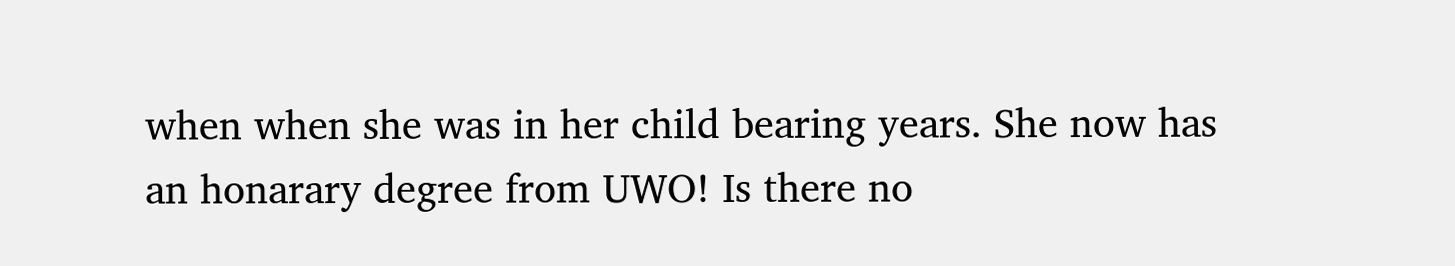when when she was in her child bearing years. She now has an honarary degree from UWO! Is there no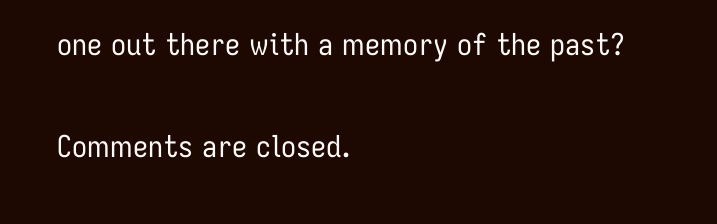one out there with a memory of the past?

Comments are closed.